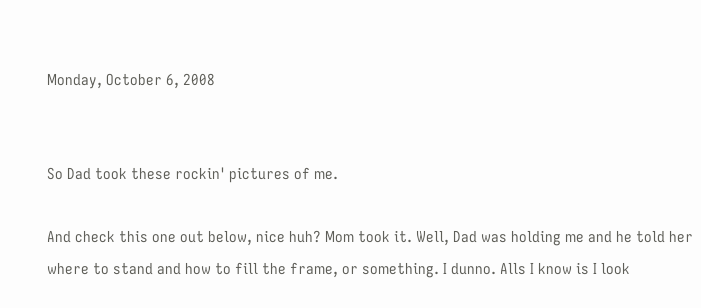Monday, October 6, 2008


So Dad took these rockin' pictures of me.

And check this one out below, nice huh? Mom took it. Well, Dad was holding me and he told her where to stand and how to fill the frame, or something. I dunno. Alls I know is I look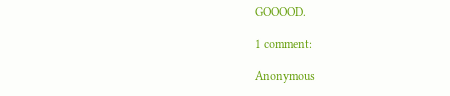GOOOOD.

1 comment:

Anonymous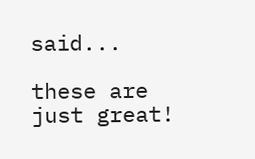said...

these are just great!